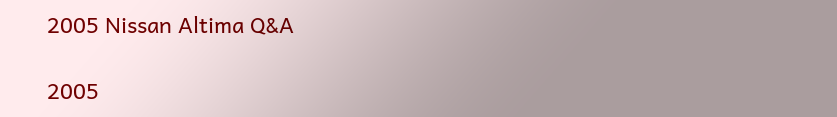2005 Nissan Altima Q&A

2005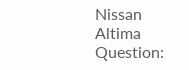Nissan Altima Question: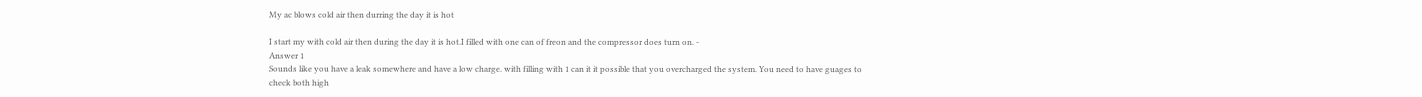My ac blows cold air then durring the day it is hot

I start my with cold air then during the day it is hot.I filled with one can of freon and the compressor does turn on. -
Answer 1
Sounds like you have a leak somewhere and have a low charge. with filling with 1 can it it possible that you overcharged the system. You need to have guages to check both high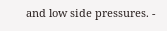and low side pressures. -